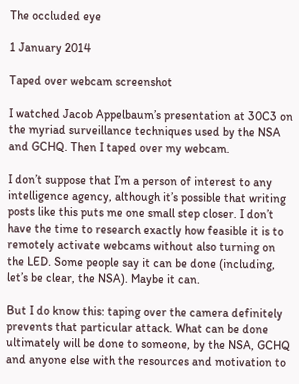The occluded eye

1 January 2014

Taped over webcam screenshot

I watched Jacob Appelbaum’s presentation at 30C3 on the myriad surveillance techniques used by the NSA and GCHQ. Then I taped over my webcam.

I don’t suppose that I’m a person of interest to any intelligence agency, although it’s possible that writing posts like this puts me one small step closer. I don’t have the time to research exactly how feasible it is to remotely activate webcams without also turning on the LED. Some people say it can be done (including, let’s be clear, the NSA). Maybe it can.

But I do know this: taping over the camera definitely prevents that particular attack. What can be done ultimately will be done to someone, by the NSA, GCHQ and anyone else with the resources and motivation to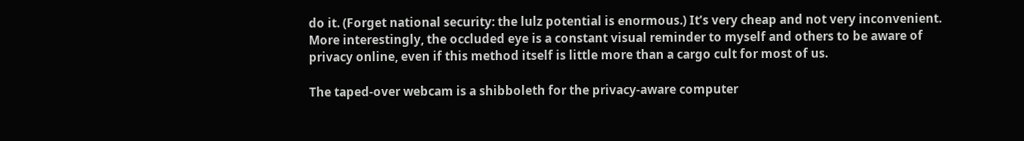do it. (Forget national security: the lulz potential is enormous.) It’s very cheap and not very inconvenient. More interestingly, the occluded eye is a constant visual reminder to myself and others to be aware of privacy online, even if this method itself is little more than a cargo cult for most of us.

The taped-over webcam is a shibboleth for the privacy-aware computer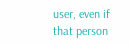user, even if that person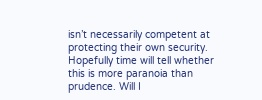isn’t necessarily competent at protecting their own security. Hopefully time will tell whether this is more paranoia than prudence. Will I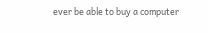ever be able to buy a computer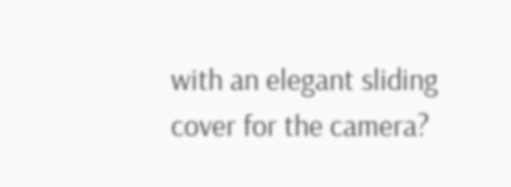with an elegant sliding cover for the camera?